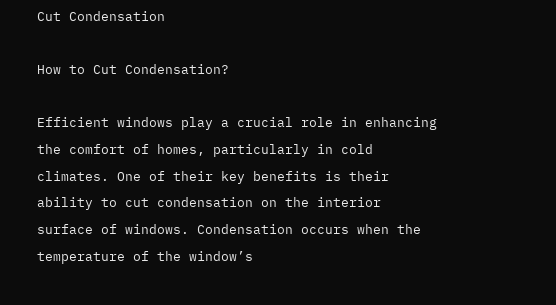Cut Condensation

How to Cut Condensation?

Efficient windows play a crucial role in enhancing the comfort of homes, particularly in cold climates. One of their key benefits is their ability to cut condensation on the interior surface of windows. Condensation occurs when the temperature of the window’s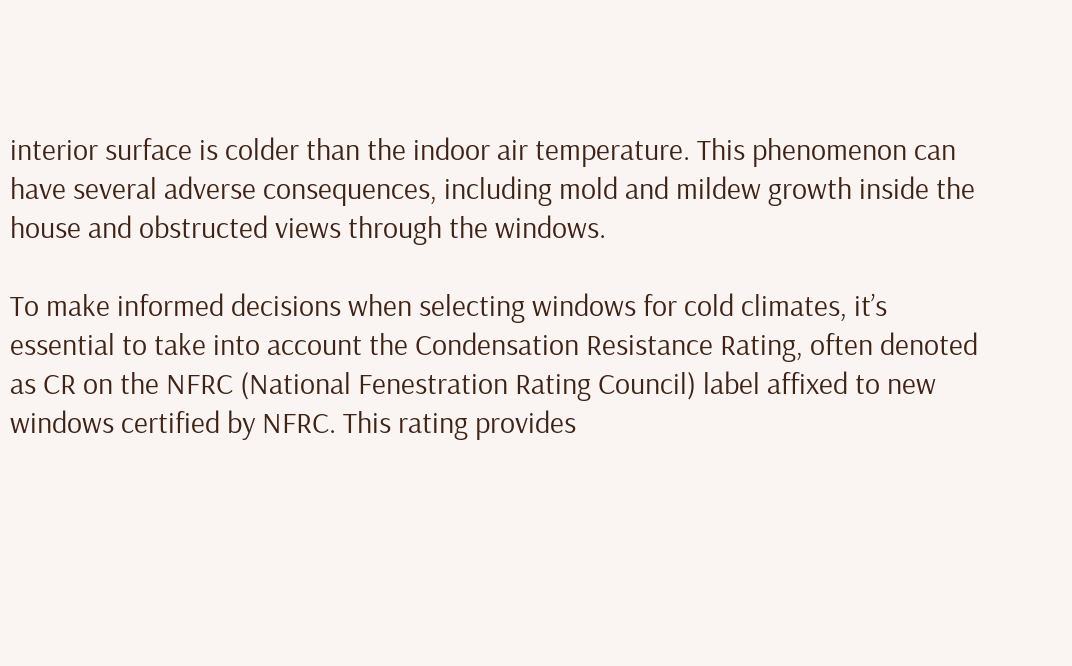interior surface is colder than the indoor air temperature. This phenomenon can have several adverse consequences, including mold and mildew growth inside the house and obstructed views through the windows.

To make informed decisions when selecting windows for cold climates, it’s essential to take into account the Condensation Resistance Rating, often denoted as CR on the NFRC (National Fenestration Rating Council) label affixed to new windows certified by NFRC. This rating provides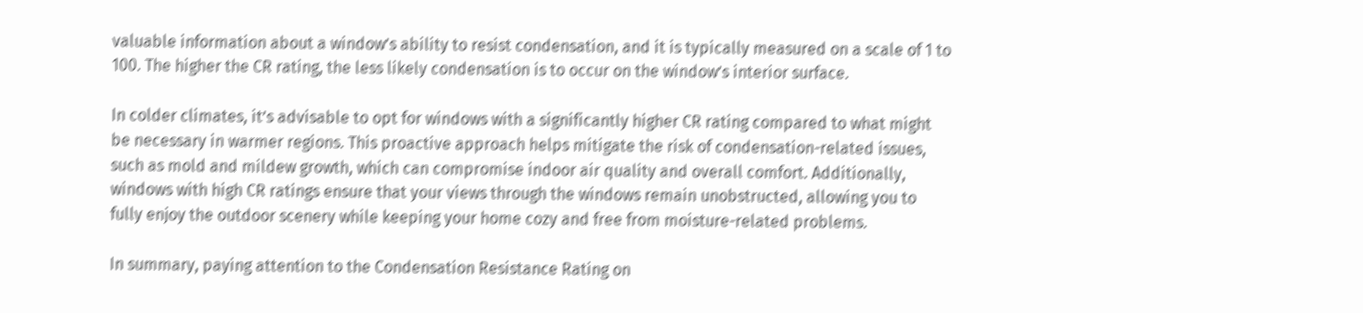valuable information about a window’s ability to resist condensation, and it is typically measured on a scale of 1 to 100. The higher the CR rating, the less likely condensation is to occur on the window’s interior surface.

In colder climates, it’s advisable to opt for windows with a significantly higher CR rating compared to what might be necessary in warmer regions. This proactive approach helps mitigate the risk of condensation-related issues, such as mold and mildew growth, which can compromise indoor air quality and overall comfort. Additionally, windows with high CR ratings ensure that your views through the windows remain unobstructed, allowing you to fully enjoy the outdoor scenery while keeping your home cozy and free from moisture-related problems.

In summary, paying attention to the Condensation Resistance Rating on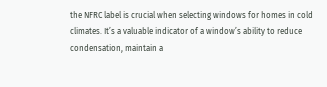the NFRC label is crucial when selecting windows for homes in cold climates. It’s a valuable indicator of a window’s ability to reduce condensation, maintain a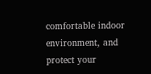comfortable indoor environment, and protect your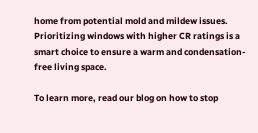home from potential mold and mildew issues. Prioritizing windows with higher CR ratings is a smart choice to ensure a warm and condensation-free living space.

To learn more, read our blog on how to stop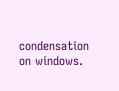condensation on windows.